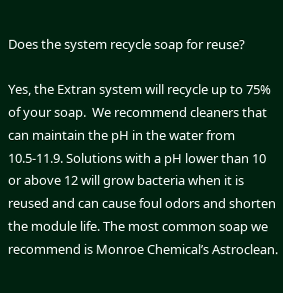Does the system recycle soap for reuse?

Yes, the Extran system will recycle up to 75% of your soap.  We recommend cleaners that can maintain the pH in the water from 10.5-11.9. Solutions with a pH lower than 10 or above 12 will grow bacteria when it is reused and can cause foul odors and shorten the module life. The most common soap we recommend is Monroe Chemical’s Astroclean.